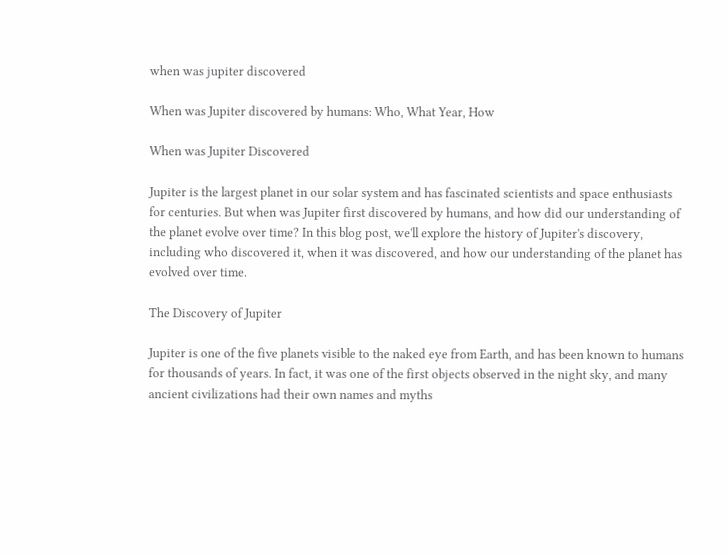when was jupiter discovered

When was Jupiter discovered by humans: Who, What Year, How

When was Jupiter Discovered

Jupiter is the largest planet in our solar system and has fascinated scientists and space enthusiasts for centuries. But when was Jupiter first discovered by humans, and how did our understanding of the planet evolve over time? In this blog post, we'll explore the history of Jupiter's discovery, including who discovered it, when it was discovered, and how our understanding of the planet has evolved over time.

The Discovery of Jupiter

Jupiter is one of the five planets visible to the naked eye from Earth, and has been known to humans for thousands of years. In fact, it was one of the first objects observed in the night sky, and many ancient civilizations had their own names and myths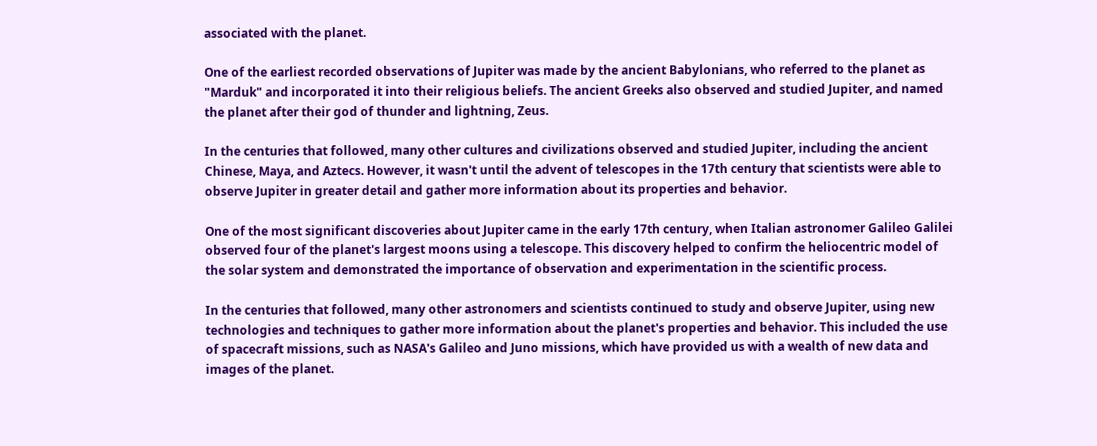associated with the planet.

One of the earliest recorded observations of Jupiter was made by the ancient Babylonians, who referred to the planet as "Marduk" and incorporated it into their religious beliefs. The ancient Greeks also observed and studied Jupiter, and named the planet after their god of thunder and lightning, Zeus.

In the centuries that followed, many other cultures and civilizations observed and studied Jupiter, including the ancient Chinese, Maya, and Aztecs. However, it wasn't until the advent of telescopes in the 17th century that scientists were able to observe Jupiter in greater detail and gather more information about its properties and behavior.

One of the most significant discoveries about Jupiter came in the early 17th century, when Italian astronomer Galileo Galilei observed four of the planet's largest moons using a telescope. This discovery helped to confirm the heliocentric model of the solar system and demonstrated the importance of observation and experimentation in the scientific process.

In the centuries that followed, many other astronomers and scientists continued to study and observe Jupiter, using new technologies and techniques to gather more information about the planet's properties and behavior. This included the use of spacecraft missions, such as NASA's Galileo and Juno missions, which have provided us with a wealth of new data and images of the planet.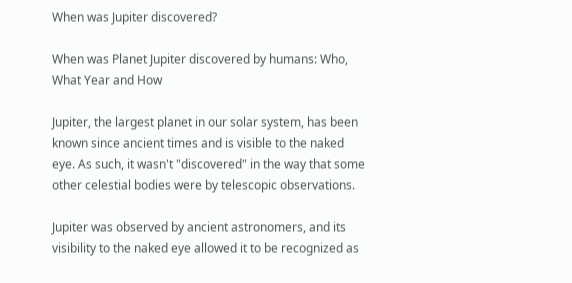When was Jupiter discovered?

When was Planet Jupiter discovered by humans: Who, What Year and How

Jupiter, the largest planet in our solar system, has been known since ancient times and is visible to the naked eye. As such, it wasn't "discovered" in the way that some other celestial bodies were by telescopic observations.

Jupiter was observed by ancient astronomers, and its visibility to the naked eye allowed it to be recognized as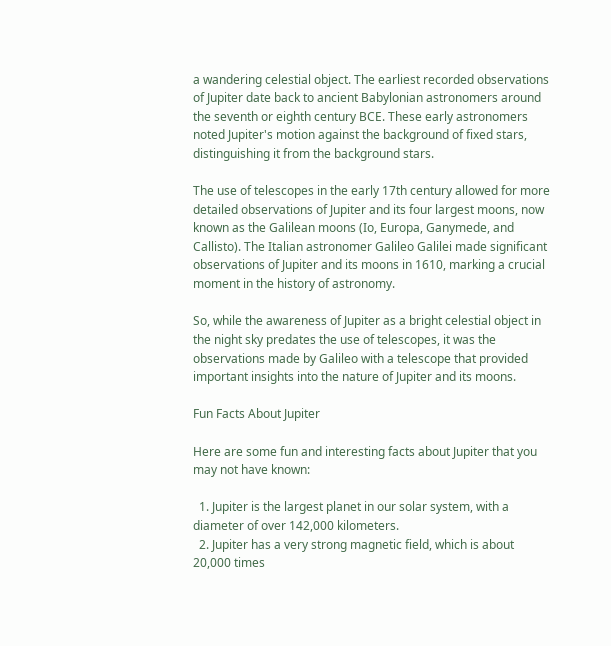a wandering celestial object. The earliest recorded observations of Jupiter date back to ancient Babylonian astronomers around the seventh or eighth century BCE. These early astronomers noted Jupiter's motion against the background of fixed stars, distinguishing it from the background stars.

The use of telescopes in the early 17th century allowed for more detailed observations of Jupiter and its four largest moons, now known as the Galilean moons (Io, Europa, Ganymede, and Callisto). The Italian astronomer Galileo Galilei made significant observations of Jupiter and its moons in 1610, marking a crucial moment in the history of astronomy.

So, while the awareness of Jupiter as a bright celestial object in the night sky predates the use of telescopes, it was the observations made by Galileo with a telescope that provided important insights into the nature of Jupiter and its moons.

Fun Facts About Jupiter

Here are some fun and interesting facts about Jupiter that you may not have known:

  1. Jupiter is the largest planet in our solar system, with a diameter of over 142,000 kilometers.
  2. Jupiter has a very strong magnetic field, which is about 20,000 times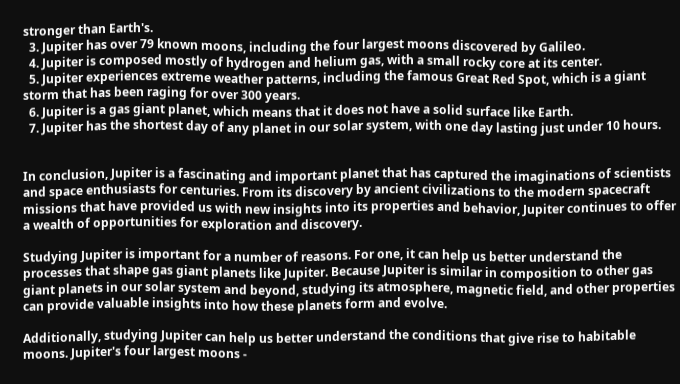stronger than Earth's.
  3. Jupiter has over 79 known moons, including the four largest moons discovered by Galileo.
  4. Jupiter is composed mostly of hydrogen and helium gas, with a small rocky core at its center.
  5. Jupiter experiences extreme weather patterns, including the famous Great Red Spot, which is a giant storm that has been raging for over 300 years.
  6. Jupiter is a gas giant planet, which means that it does not have a solid surface like Earth.
  7. Jupiter has the shortest day of any planet in our solar system, with one day lasting just under 10 hours.


In conclusion, Jupiter is a fascinating and important planet that has captured the imaginations of scientists and space enthusiasts for centuries. From its discovery by ancient civilizations to the modern spacecraft missions that have provided us with new insights into its properties and behavior, Jupiter continues to offer a wealth of opportunities for exploration and discovery.

Studying Jupiter is important for a number of reasons. For one, it can help us better understand the processes that shape gas giant planets like Jupiter. Because Jupiter is similar in composition to other gas giant planets in our solar system and beyond, studying its atmosphere, magnetic field, and other properties can provide valuable insights into how these planets form and evolve.

Additionally, studying Jupiter can help us better understand the conditions that give rise to habitable moons. Jupiter's four largest moons -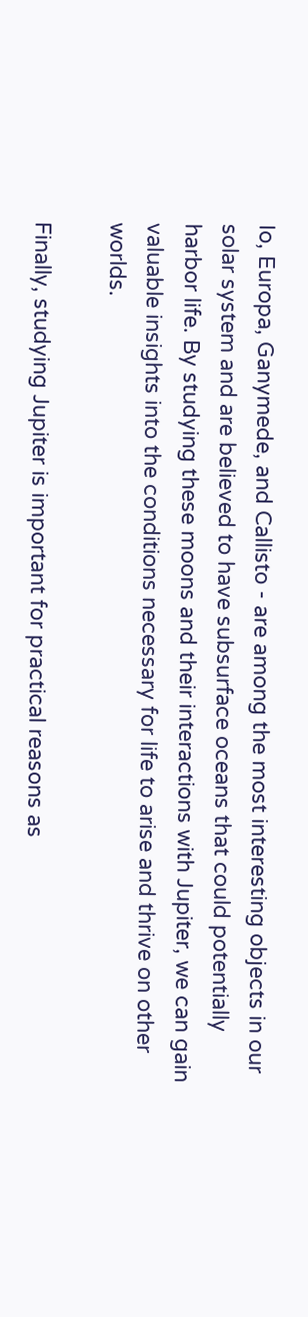Io, Europa, Ganymede, and Callisto - are among the most interesting objects in our solar system and are believed to have subsurface oceans that could potentially harbor life. By studying these moons and their interactions with Jupiter, we can gain valuable insights into the conditions necessary for life to arise and thrive on other worlds.

Finally, studying Jupiter is important for practical reasons as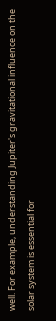well. For example, understanding Jupiter's gravitational influence on the solar system is essential for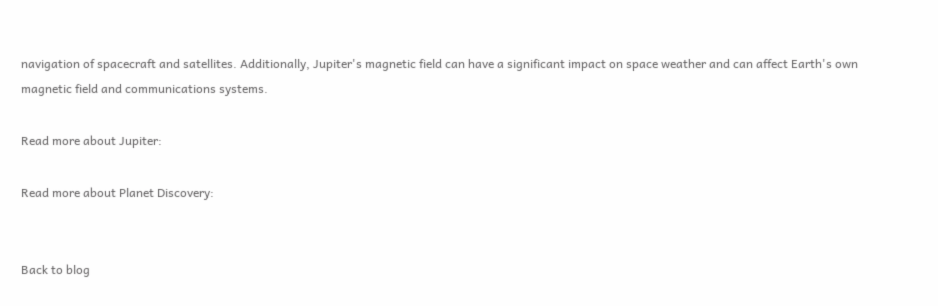navigation of spacecraft and satellites. Additionally, Jupiter's magnetic field can have a significant impact on space weather and can affect Earth's own magnetic field and communications systems.

Read more about Jupiter:

Read more about Planet Discovery:


Back to blog